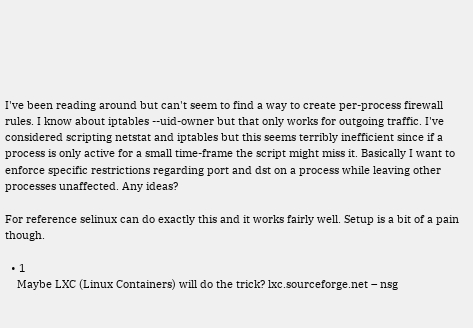I've been reading around but can't seem to find a way to create per-process firewall rules. I know about iptables --uid-owner but that only works for outgoing traffic. I've considered scripting netstat and iptables but this seems terribly inefficient since if a process is only active for a small time-frame the script might miss it. Basically I want to enforce specific restrictions regarding port and dst on a process while leaving other processes unaffected. Any ideas?

For reference selinux can do exactly this and it works fairly well. Setup is a bit of a pain though.

  • 1
    Maybe LXC (Linux Containers) will do the trick? lxc.sourceforge.net – nsg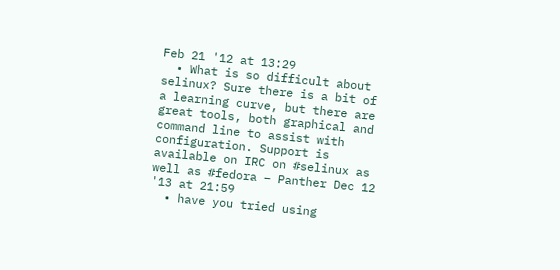Feb 21 '12 at 13:29
  • What is so difficult about selinux? Sure there is a bit of a learning curve, but there are great tools, both graphical and command line to assist with configuration. Support is available on IRC on #selinux as well as #fedora – Panther Dec 12 '13 at 21:59
  • have you tried using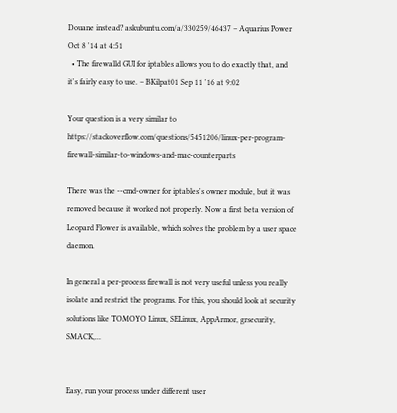Douane instead? askubuntu.com/a/330259/46437 – Aquarius Power Oct 8 '14 at 4:51
  • The firewalld GUI for iptables allows you to do exactly that, and it's fairly easy to use. – BKilpat01 Sep 11 '16 at 9:02

Your question is a very similar to https://stackoverflow.com/questions/5451206/linux-per-program-firewall-similar-to-windows-and-mac-counterparts

There was the --cmd-owner for iptables's owner module, but it was removed because it worked not properly. Now a first beta version of Leopard Flower is available, which solves the problem by a user space daemon.

In general a per-process firewall is not very useful unless you really isolate and restrict the programs. For this, you should look at security solutions like TOMOYO Linux, SELinux, AppArmor, grsecurity, SMACK,...


Easy, run your process under different user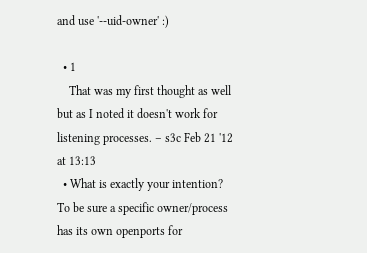and use '--uid-owner' :)

  • 1
    That was my first thought as well but as I noted it doesn't work for listening processes. – s3c Feb 21 '12 at 13:13
  • What is exactly your intention? To be sure a specific owner/process has its own openports for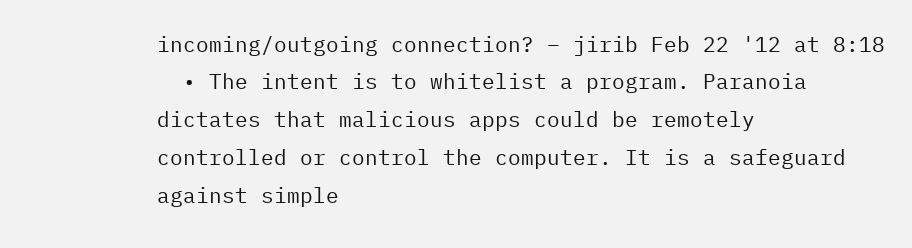incoming/outgoing connection? – jirib Feb 22 '12 at 8:18
  • The intent is to whitelist a program. Paranoia dictates that malicious apps could be remotely controlled or control the computer. It is a safeguard against simple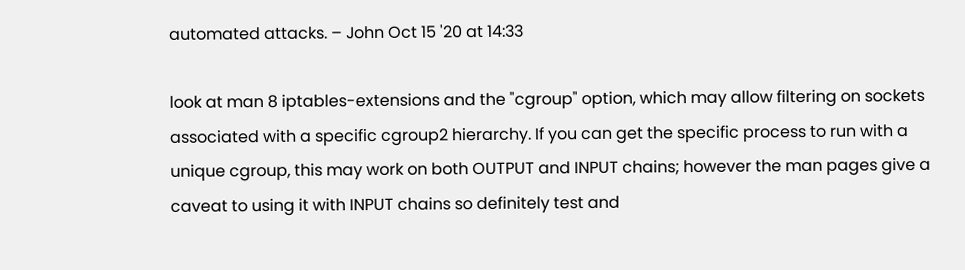automated attacks. – John Oct 15 '20 at 14:33

look at man 8 iptables-extensions and the "cgroup" option, which may allow filtering on sockets associated with a specific cgroup2 hierarchy. If you can get the specific process to run with a unique cgroup, this may work on both OUTPUT and INPUT chains; however the man pages give a caveat to using it with INPUT chains so definitely test and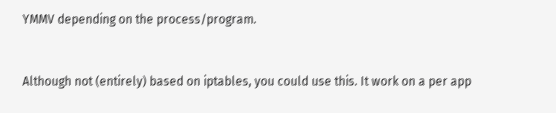YMMV depending on the process/program.


Although not (entirely) based on iptables, you could use this. It work on a per app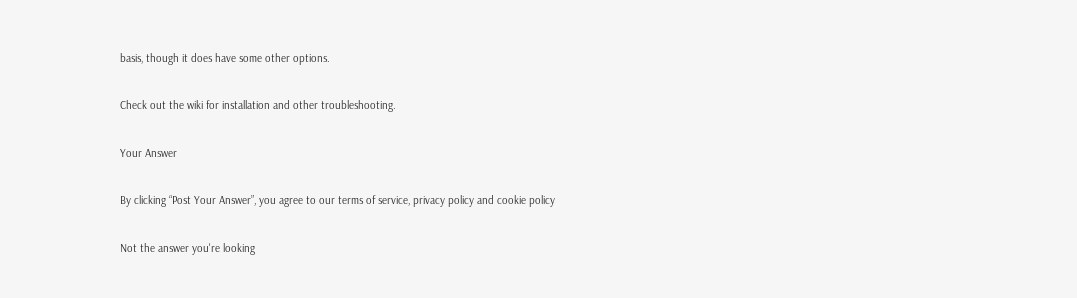basis, though it does have some other options.

Check out the wiki for installation and other troubleshooting.

Your Answer

By clicking “Post Your Answer”, you agree to our terms of service, privacy policy and cookie policy

Not the answer you're looking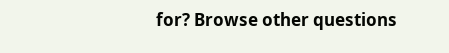for? Browse other questions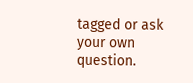tagged or ask your own question.